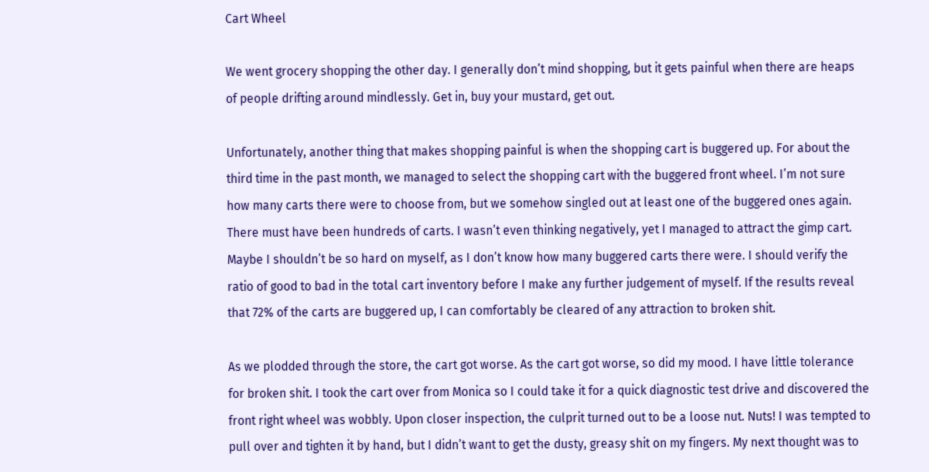Cart Wheel

We went grocery shopping the other day. I generally don’t mind shopping, but it gets painful when there are heaps of people drifting around mindlessly. Get in, buy your mustard, get out.

Unfortunately, another thing that makes shopping painful is when the shopping cart is buggered up. For about the third time in the past month, we managed to select the shopping cart with the buggered front wheel. I’m not sure how many carts there were to choose from, but we somehow singled out at least one of the buggered ones again. There must have been hundreds of carts. I wasn’t even thinking negatively, yet I managed to attract the gimp cart. Maybe I shouldn’t be so hard on myself, as I don’t know how many buggered carts there were. I should verify the ratio of good to bad in the total cart inventory before I make any further judgement of myself. If the results reveal that 72% of the carts are buggered up, I can comfortably be cleared of any attraction to broken shit.

As we plodded through the store, the cart got worse. As the cart got worse, so did my mood. I have little tolerance for broken shit. I took the cart over from Monica so I could take it for a quick diagnostic test drive and discovered the front right wheel was wobbly. Upon closer inspection, the culprit turned out to be a loose nut. Nuts! I was tempted to pull over and tighten it by hand, but I didn’t want to get the dusty, greasy shit on my fingers. My next thought was to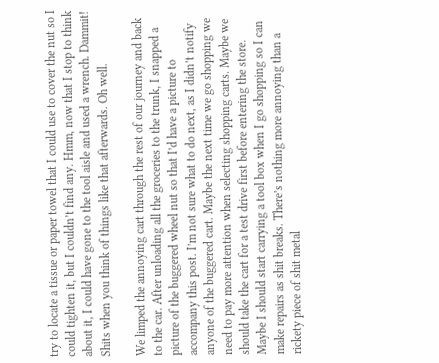try to locate a tissue or paper towel that I could use to cover the nut so I could tighten it, but I couldn’t find any. Hmm, now that I stop to think about it, I could have gone to the tool aisle and used a wrench. Dammit! Shits when you think of things like that afterwards. Oh well.

We limped the annoying cart through the rest of our journey and back to the car. After unloading all the groceries to the trunk, I snapped a picture of the buggered wheel nut so that I’d have a picture to accompany this post. I’m not sure what to do next, as I didn’t notify anyone of the buggered cart. Maybe the next time we go shopping we need to pay more attention when selecting shopping carts. Maybe we should take the cart for a test drive first before entering the store. Maybe I should start carrying a tool box when I go shopping so I can make repairs as shit breaks. There’s nothing more annoying than a rickety piece of shit metal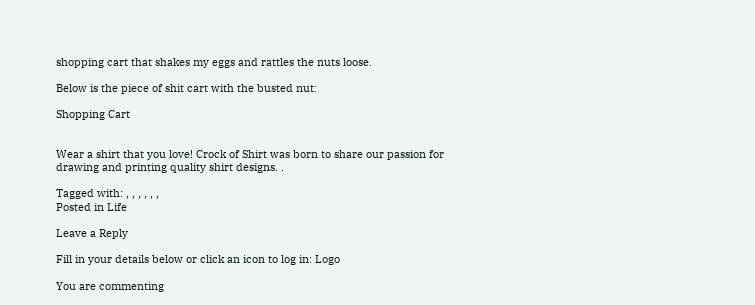shopping cart that shakes my eggs and rattles the nuts loose.

Below is the piece of shit cart with the busted nut:

Shopping Cart


Wear a shirt that you love! Crock of Shirt was born to share our passion for drawing and printing quality shirt designs. .

Tagged with: , , , , , ,
Posted in Life

Leave a Reply

Fill in your details below or click an icon to log in: Logo

You are commenting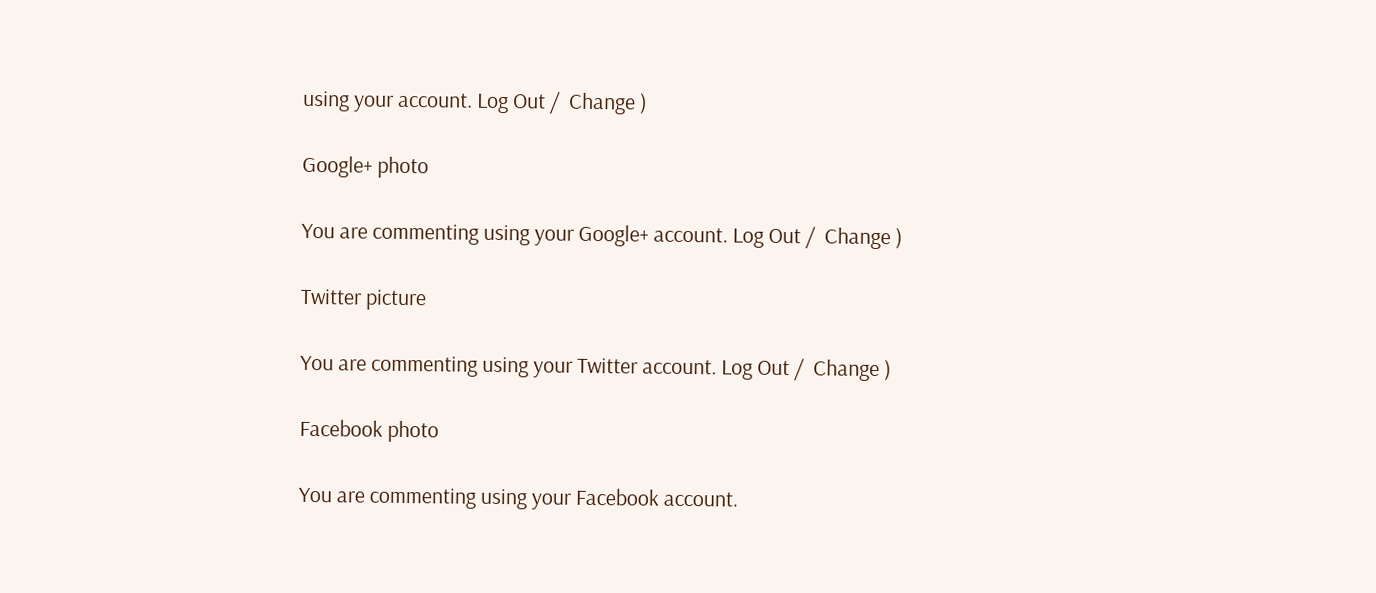using your account. Log Out /  Change )

Google+ photo

You are commenting using your Google+ account. Log Out /  Change )

Twitter picture

You are commenting using your Twitter account. Log Out /  Change )

Facebook photo

You are commenting using your Facebook account.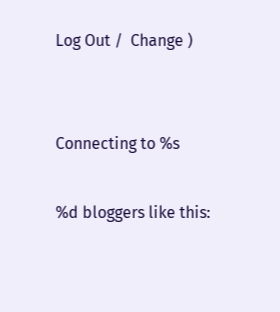Log Out /  Change )


Connecting to %s

%d bloggers like this: